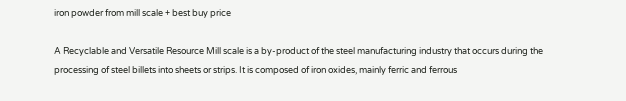iron powder from mill scale + best buy price

A Recyclable and Versatile Resource Mill scale is a by-product of the steel manufacturing industry that occurs during the processing of steel billets into sheets or strips. It is composed of iron oxides, mainly ferric and ferrous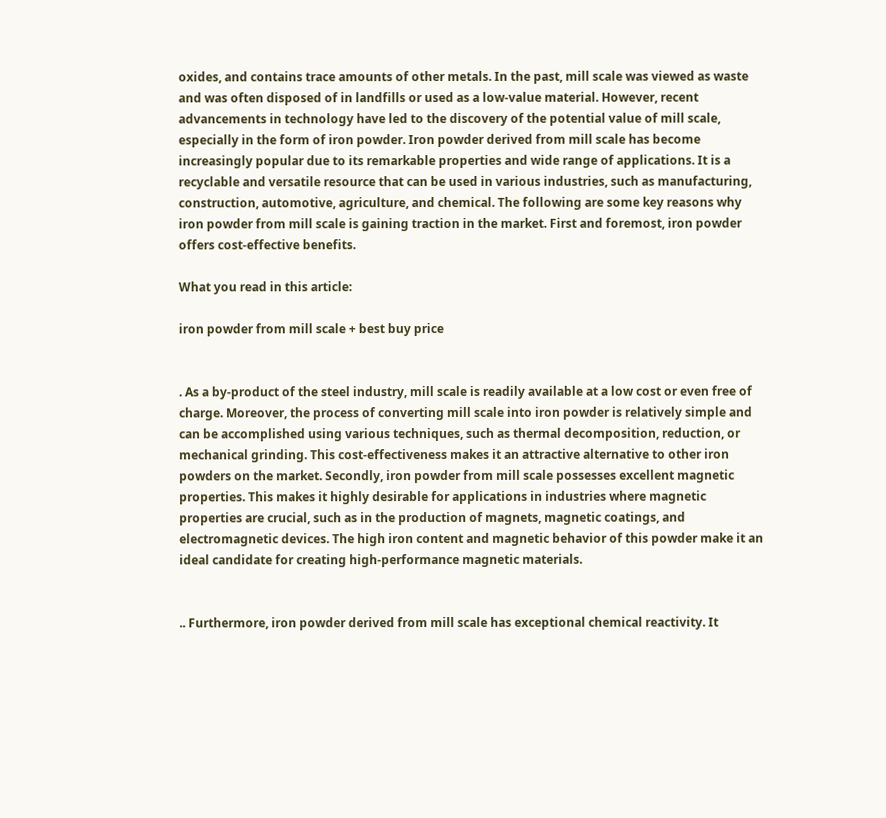oxides, and contains trace amounts of other metals. In the past, mill scale was viewed as waste and was often disposed of in landfills or used as a low-value material. However, recent advancements in technology have led to the discovery of the potential value of mill scale, especially in the form of iron powder. Iron powder derived from mill scale has become increasingly popular due to its remarkable properties and wide range of applications. It is a recyclable and versatile resource that can be used in various industries, such as manufacturing, construction, automotive, agriculture, and chemical. The following are some key reasons why iron powder from mill scale is gaining traction in the market. First and foremost, iron powder offers cost-effective benefits.

What you read in this article:

iron powder from mill scale + best buy price


. As a by-product of the steel industry, mill scale is readily available at a low cost or even free of charge. Moreover, the process of converting mill scale into iron powder is relatively simple and can be accomplished using various techniques, such as thermal decomposition, reduction, or mechanical grinding. This cost-effectiveness makes it an attractive alternative to other iron powders on the market. Secondly, iron powder from mill scale possesses excellent magnetic properties. This makes it highly desirable for applications in industries where magnetic properties are crucial, such as in the production of magnets, magnetic coatings, and electromagnetic devices. The high iron content and magnetic behavior of this powder make it an ideal candidate for creating high-performance magnetic materials.


.. Furthermore, iron powder derived from mill scale has exceptional chemical reactivity. It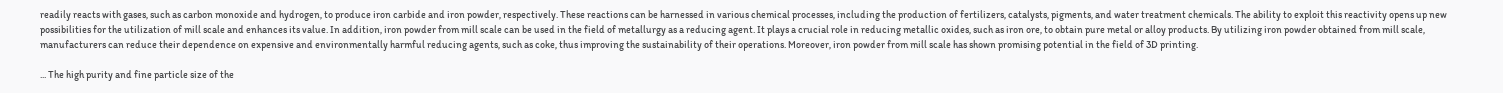readily reacts with gases, such as carbon monoxide and hydrogen, to produce iron carbide and iron powder, respectively. These reactions can be harnessed in various chemical processes, including the production of fertilizers, catalysts, pigments, and water treatment chemicals. The ability to exploit this reactivity opens up new possibilities for the utilization of mill scale and enhances its value. In addition, iron powder from mill scale can be used in the field of metallurgy as a reducing agent. It plays a crucial role in reducing metallic oxides, such as iron ore, to obtain pure metal or alloy products. By utilizing iron powder obtained from mill scale, manufacturers can reduce their dependence on expensive and environmentally harmful reducing agents, such as coke, thus improving the sustainability of their operations. Moreover, iron powder from mill scale has shown promising potential in the field of 3D printing.

... The high purity and fine particle size of the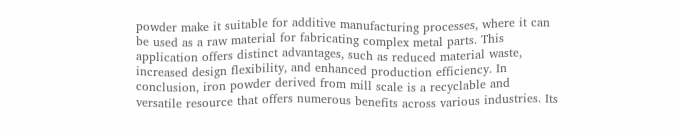powder make it suitable for additive manufacturing processes, where it can be used as a raw material for fabricating complex metal parts. This application offers distinct advantages, such as reduced material waste, increased design flexibility, and enhanced production efficiency. In conclusion, iron powder derived from mill scale is a recyclable and versatile resource that offers numerous benefits across various industries. Its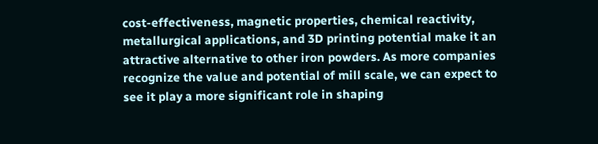cost-effectiveness, magnetic properties, chemical reactivity, metallurgical applications, and 3D printing potential make it an attractive alternative to other iron powders. As more companies recognize the value and potential of mill scale, we can expect to see it play a more significant role in shaping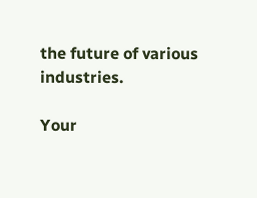the future of various industries.

Your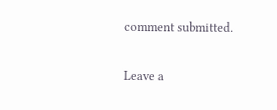comment submitted.

Leave a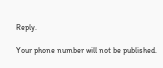Reply.

Your phone number will not be published.